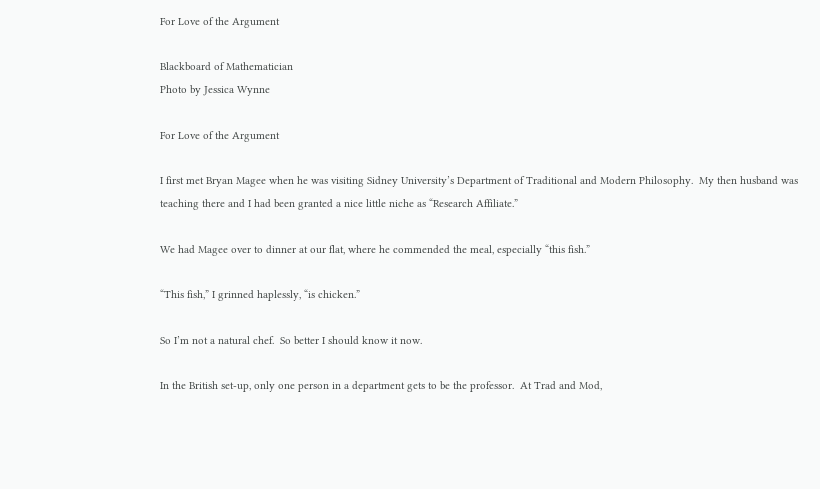For Love of the Argument

Blackboard of Mathematician
Photo by Jessica Wynne

For Love of the Argument

I first met Bryan Magee when he was visiting Sidney University’s Department of Traditional and Modern Philosophy.  My then husband was teaching there and I had been granted a nice little niche as “Research Affiliate.”

We had Magee over to dinner at our flat, where he commended the meal, especially “this fish.”

“This fish,” I grinned haplessly, “is chicken.”

So I’m not a natural chef.  So better I should know it now.

In the British set-up, only one person in a department gets to be the professor.  At Trad and Mod,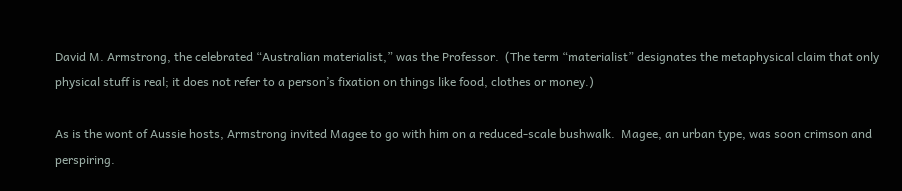David M. Armstrong, the celebrated “Australian materialist,” was the Professor.  (The term “materialist” designates the metaphysical claim that only physical stuff is real; it does not refer to a person’s fixation on things like food, clothes or money.)

As is the wont of Aussie hosts, Armstrong invited Magee to go with him on a reduced-scale bushwalk.  Magee, an urban type, was soon crimson and perspiring.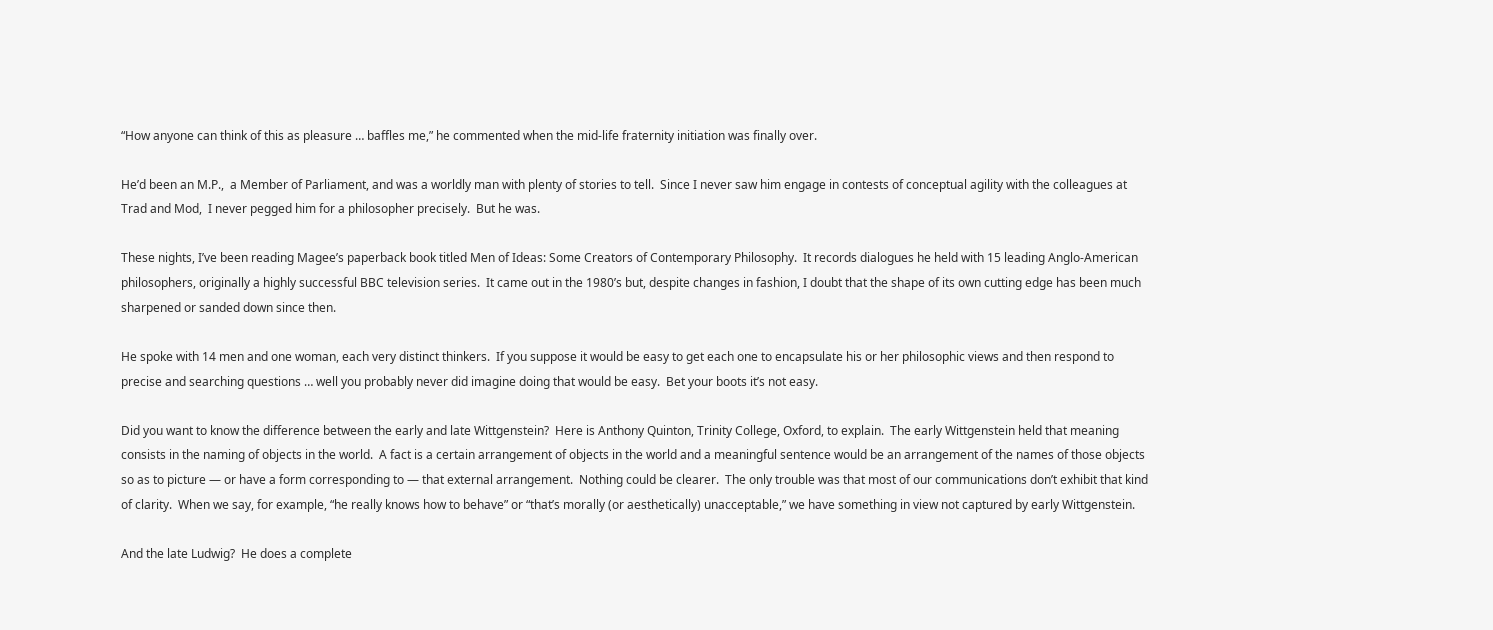“How anyone can think of this as pleasure … baffles me,” he commented when the mid-life fraternity initiation was finally over.

He’d been an M.P.,  a Member of Parliament, and was a worldly man with plenty of stories to tell.  Since I never saw him engage in contests of conceptual agility with the colleagues at Trad and Mod,  I never pegged him for a philosopher precisely.  But he was.

These nights, I’ve been reading Magee’s paperback book titled Men of Ideas: Some Creators of Contemporary Philosophy.  It records dialogues he held with 15 leading Anglo-American philosophers, originally a highly successful BBC television series.  It came out in the 1980’s but, despite changes in fashion, I doubt that the shape of its own cutting edge has been much sharpened or sanded down since then.

He spoke with 14 men and one woman, each very distinct thinkers.  If you suppose it would be easy to get each one to encapsulate his or her philosophic views and then respond to precise and searching questions … well you probably never did imagine doing that would be easy.  Bet your boots it’s not easy.

Did you want to know the difference between the early and late Wittgenstein?  Here is Anthony Quinton, Trinity College, Oxford, to explain.  The early Wittgenstein held that meaning consists in the naming of objects in the world.  A fact is a certain arrangement of objects in the world and a meaningful sentence would be an arrangement of the names of those objects so as to picture — or have a form corresponding to — that external arrangement.  Nothing could be clearer.  The only trouble was that most of our communications don’t exhibit that kind of clarity.  When we say, for example, “he really knows how to behave” or “that’s morally (or aesthetically) unacceptable,” we have something in view not captured by early Wittgenstein.

And the late Ludwig?  He does a complete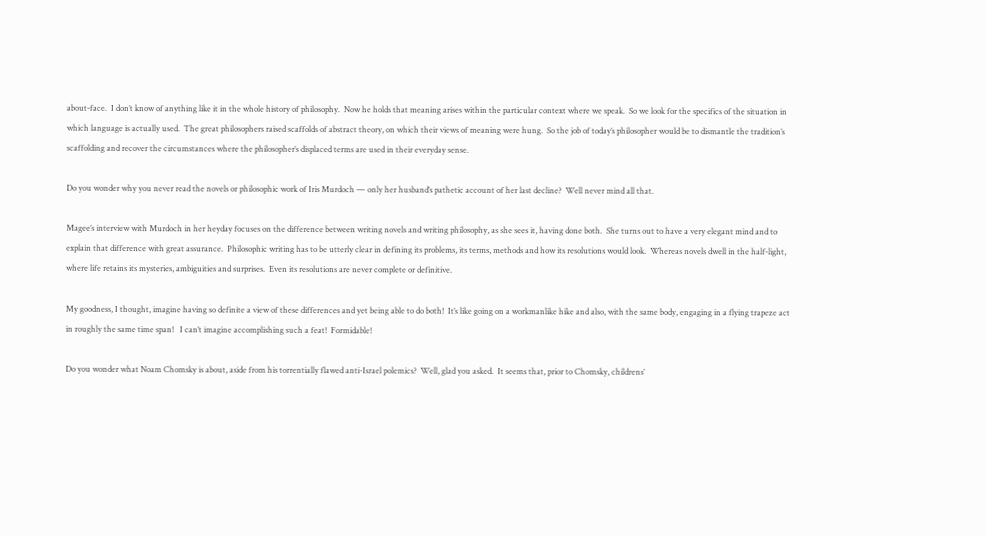about-face.  I don’t know of anything like it in the whole history of philosophy.  Now he holds that meaning arises within the particular context where we speak.  So we look for the specifics of the situation in which language is actually used.  The great philosophers raised scaffolds of abstract theory, on which their views of meaning were hung.  So the job of today’s philosopher would be to dismantle the tradition’s scaffolding and recover the circumstances where the philosopher’s displaced terms are used in their everyday sense.

Do you wonder why you never read the novels or philosophic work of Iris Murdoch — only her husband’s pathetic account of her last decline?  Well never mind all that.

Magee’s interview with Murdoch in her heyday focuses on the difference between writing novels and writing philosophy, as she sees it, having done both.  She turns out to have a very elegant mind and to explain that difference with great assurance.  Philosophic writing has to be utterly clear in defining its problems, its terms, methods and how its resolutions would look.  Whereas novels dwell in the half-light, where life retains its mysteries, ambiguities and surprises.  Even its resolutions are never complete or definitive.

My goodness, I thought, imagine having so definite a view of these differences and yet being able to do both!  It’s like going on a workmanlike hike and also, with the same body, engaging in a flying trapeze act in roughly the same time span!   I can’t imagine accomplishing such a feat!  Formidable!

Do you wonder what Noam Chomsky is about, aside from his torrentially flawed anti-Israel polemics?  Well, glad you asked.  It seems that, prior to Chomsky, childrens’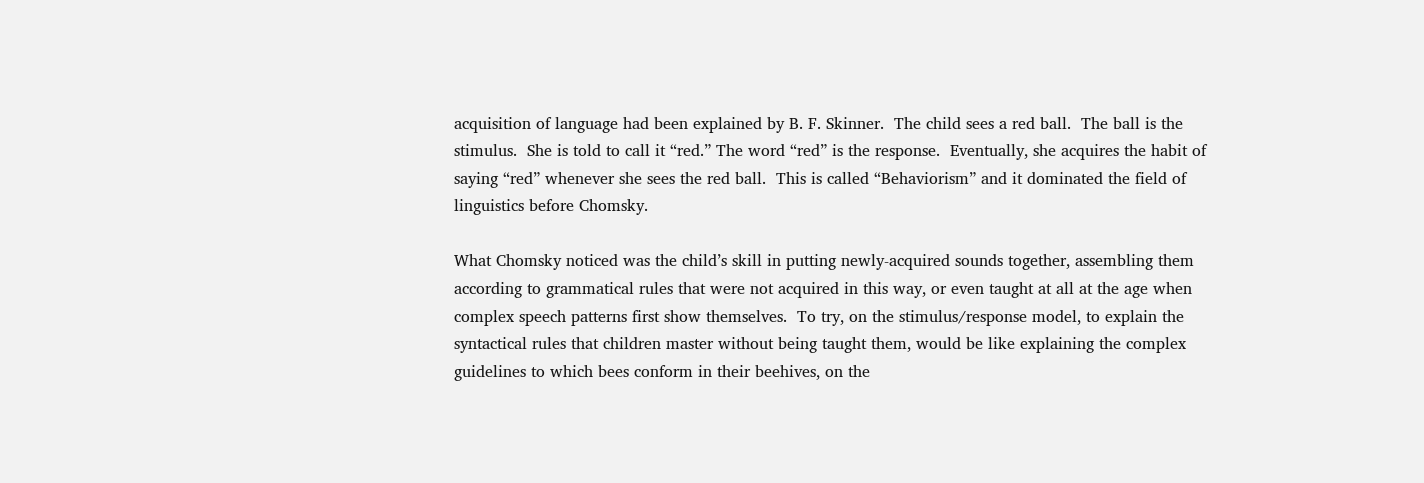acquisition of language had been explained by B. F. Skinner.  The child sees a red ball.  The ball is the stimulus.  She is told to call it “red.” The word “red” is the response.  Eventually, she acquires the habit of saying “red” whenever she sees the red ball.  This is called “Behaviorism” and it dominated the field of linguistics before Chomsky.

What Chomsky noticed was the child’s skill in putting newly-acquired sounds together, assembling them according to grammatical rules that were not acquired in this way, or even taught at all at the age when complex speech patterns first show themselves.  To try, on the stimulus/response model, to explain the syntactical rules that children master without being taught them, would be like explaining the complex guidelines to which bees conform in their beehives, on the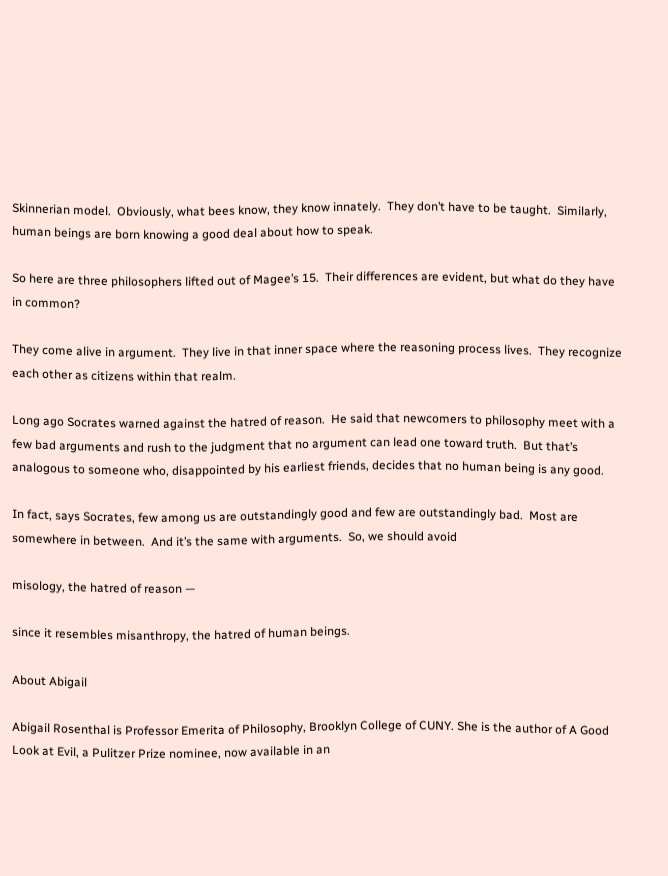Skinnerian model.  Obviously, what bees know, they know innately.  They don’t have to be taught.  Similarly, human beings are born knowing a good deal about how to speak.

So here are three philosophers lifted out of Magee’s 15.  Their differences are evident, but what do they have in common?

They come alive in argument.  They live in that inner space where the reasoning process lives.  They recognize each other as citizens within that realm.

Long ago Socrates warned against the hatred of reason.  He said that newcomers to philosophy meet with a few bad arguments and rush to the judgment that no argument can lead one toward truth.  But that’s analogous to someone who, disappointed by his earliest friends, decides that no human being is any good.

In fact, says Socrates, few among us are outstandingly good and few are outstandingly bad.  Most are somewhere in between.  And it’s the same with arguments.  So, we should avoid

misology, the hatred of reason —

since it resembles misanthropy, the hatred of human beings.

About Abigail

Abigail Rosenthal is Professor Emerita of Philosophy, Brooklyn College of CUNY. She is the author of A Good Look at Evil, a Pulitzer Prize nominee, now available in an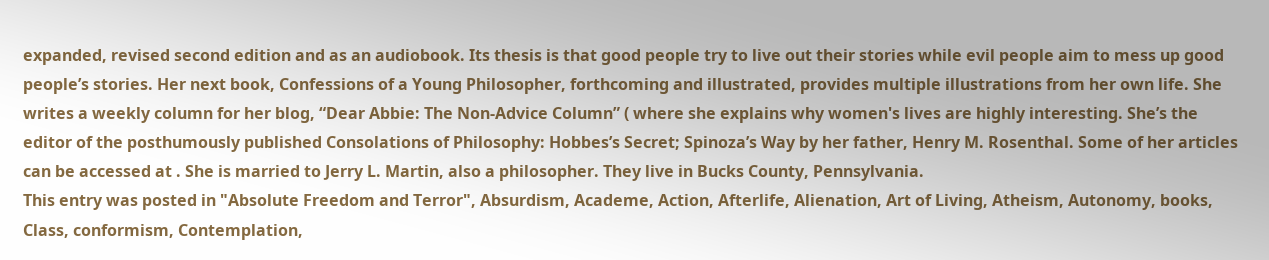expanded, revised second edition and as an audiobook. Its thesis is that good people try to live out their stories while evil people aim to mess up good people’s stories. Her next book, Confessions of a Young Philosopher, forthcoming and illustrated, provides multiple illustrations from her own life. She writes a weekly column for her blog, “Dear Abbie: The Non-Advice Column” ( where she explains why women's lives are highly interesting. She’s the editor of the posthumously published Consolations of Philosophy: Hobbes’s Secret; Spinoza’s Way by her father, Henry M. Rosenthal. Some of her articles can be accessed at . She is married to Jerry L. Martin, also a philosopher. They live in Bucks County, Pennsylvania.
This entry was posted in "Absolute Freedom and Terror", Absurdism, Academe, Action, Afterlife, Alienation, Art of Living, Atheism, Autonomy, books, Class, conformism, Contemplation,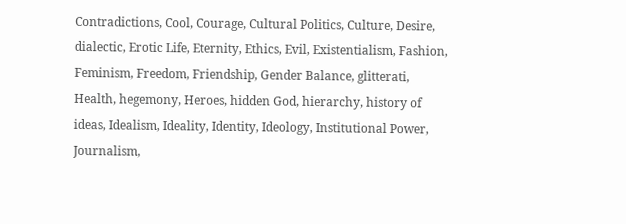Contradictions, Cool, Courage, Cultural Politics, Culture, Desire, dialectic, Erotic Life, Eternity, Ethics, Evil, Existentialism, Fashion, Feminism, Freedom, Friendship, Gender Balance, glitterati, Health, hegemony, Heroes, hidden God, hierarchy, history of ideas, Idealism, Ideality, Identity, Ideology, Institutional Power, Journalism,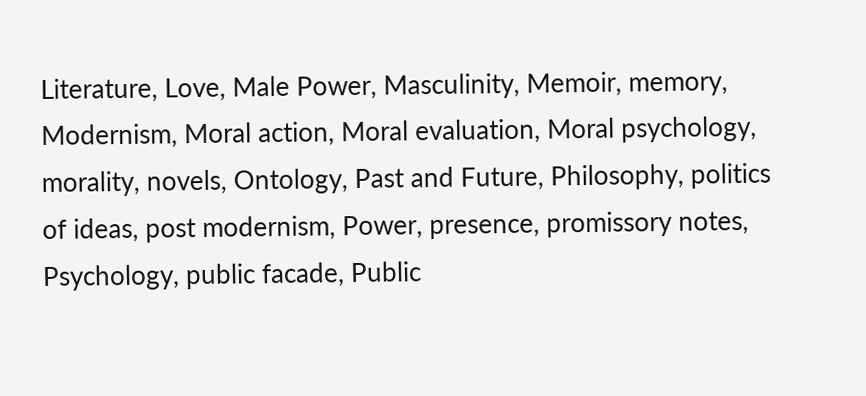Literature, Love, Male Power, Masculinity, Memoir, memory, Modernism, Moral action, Moral evaluation, Moral psychology, morality, novels, Ontology, Past and Future, Philosophy, politics of ideas, post modernism, Power, presence, promissory notes, Psychology, public facade, Public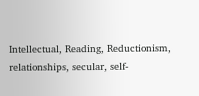Intellectual, Reading, Reductionism, relationships, secular, self-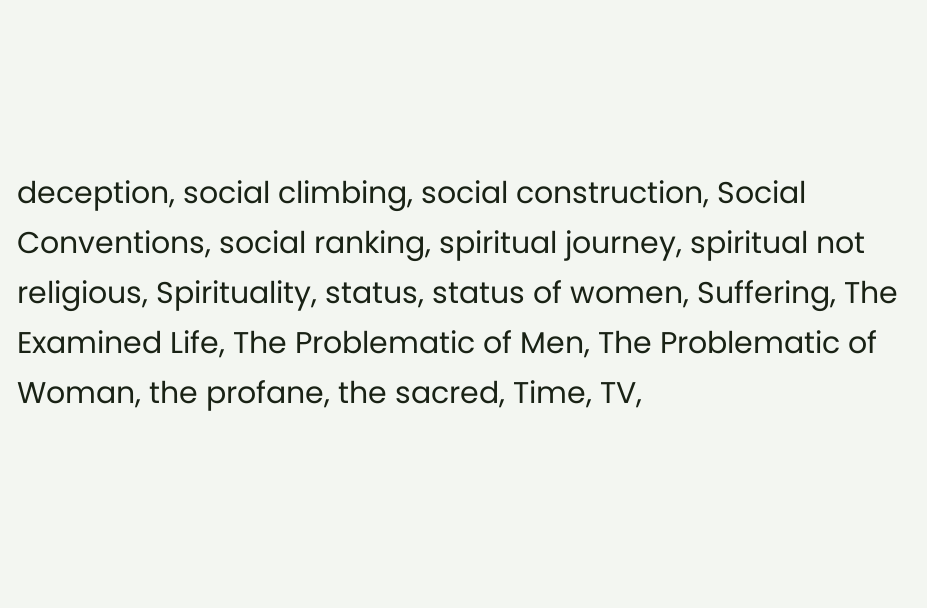deception, social climbing, social construction, Social Conventions, social ranking, spiritual journey, spiritual not religious, Spirituality, status, status of women, Suffering, The Examined Life, The Problematic of Men, The Problematic of Woman, the profane, the sacred, Time, TV,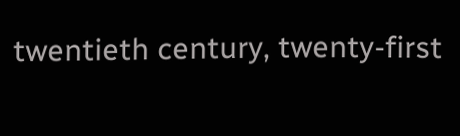twentieth century, twenty-first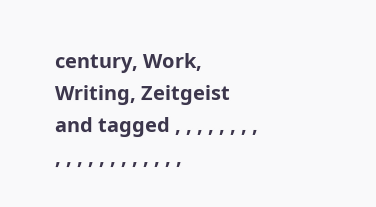century, Work, Writing, Zeitgeist and tagged , , , , , , , , , , , , , , , , , , , ,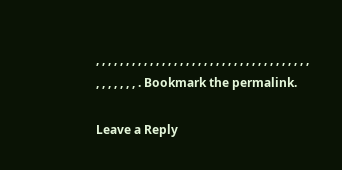, , , , , , , , , , , , , , , , , , , , , , , , , , , , , , , , , , , , , , , , , , , . Bookmark the permalink.

Leave a Reply